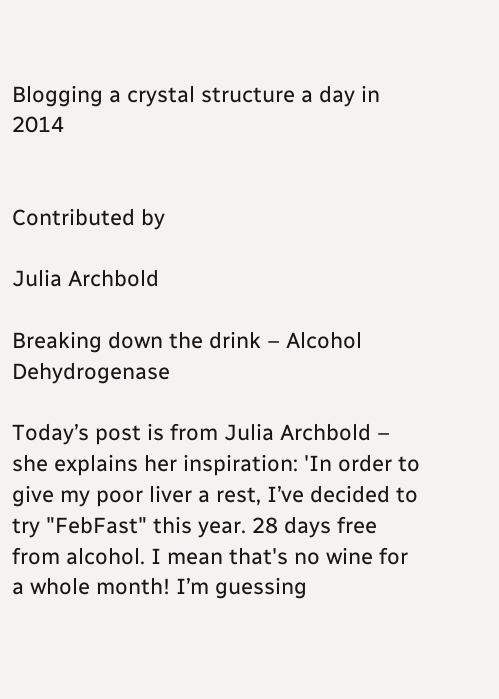Blogging a crystal structure a day in 2014


Contributed by

Julia Archbold

Breaking down the drink – Alcohol Dehydrogenase

Today’s post is from Julia Archbold – she explains her inspiration: 'In order to give my poor liver a rest, I’ve decided to try "FebFast" this year. 28 days free from alcohol. I mean that's no wine for a whole month! I’m guessing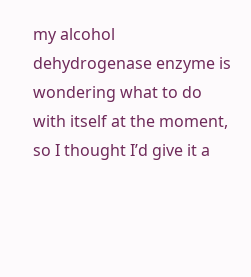my alcohol dehydrogenase enzyme is wondering what to do with itself at the moment, so I thought I’d give it a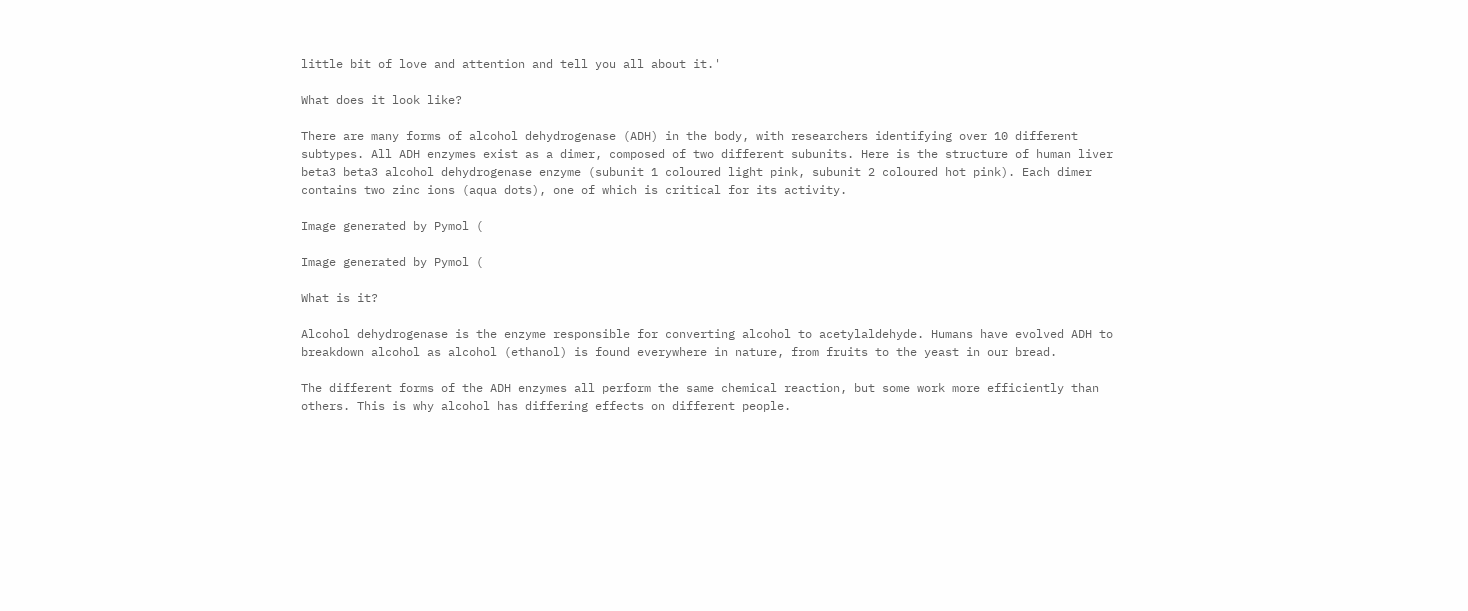little bit of love and attention and tell you all about it.'

What does it look like?

There are many forms of alcohol dehydrogenase (ADH) in the body, with researchers identifying over 10 different subtypes. All ADH enzymes exist as a dimer, composed of two different subunits. Here is the structure of human liver beta3 beta3 alcohol dehydrogenase enzyme (subunit 1 coloured light pink, subunit 2 coloured hot pink). Each dimer contains two zinc ions (aqua dots), one of which is critical for its activity.

Image generated by Pymol (

Image generated by Pymol (

What is it?

Alcohol dehydrogenase is the enzyme responsible for converting alcohol to acetylaldehyde. Humans have evolved ADH to breakdown alcohol as alcohol (ethanol) is found everywhere in nature, from fruits to the yeast in our bread.

The different forms of the ADH enzymes all perform the same chemical reaction, but some work more efficiently than others. This is why alcohol has differing effects on different people.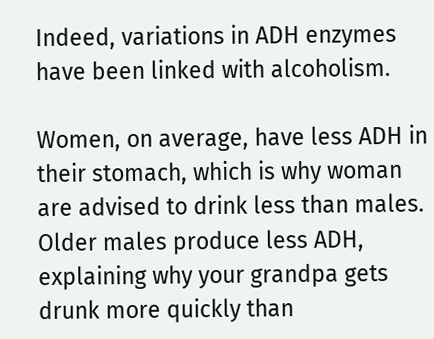Indeed, variations in ADH enzymes have been linked with alcoholism.

Women, on average, have less ADH in their stomach, which is why woman are advised to drink less than males. Older males produce less ADH, explaining why your grandpa gets drunk more quickly than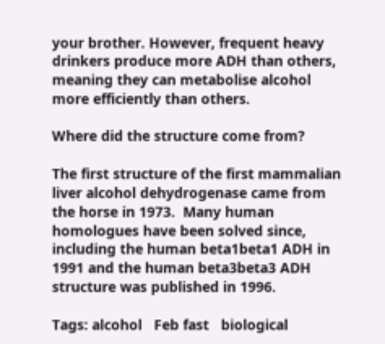your brother. However, frequent heavy drinkers produce more ADH than others, meaning they can metabolise alcohol more efficiently than others.

Where did the structure come from?

The first structure of the first mammalian liver alcohol dehydrogenase came from the horse in 1973.  Many human homologues have been solved since, including the human beta1beta1 ADH in 1991 and the human beta3beta3 ADH structure was published in 1996.

Tags: alcohol   Feb fast   biological